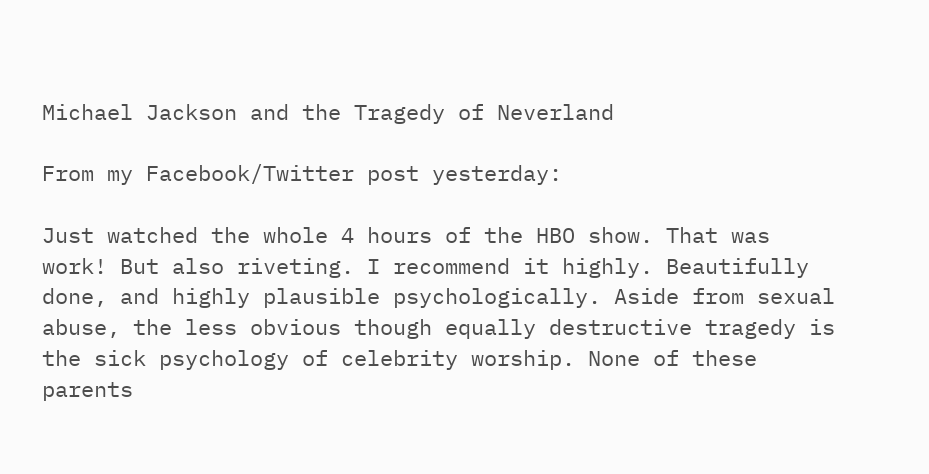Michael Jackson and the Tragedy of Neverland

From my Facebook/Twitter post yesterday:

Just watched the whole 4 hours of the HBO show. That was work! But also riveting. I recommend it highly. Beautifully done, and highly plausible psychologically. Aside from sexual abuse, the less obvious though equally destructive tragedy is the sick psychology of celebrity worship. None of these parents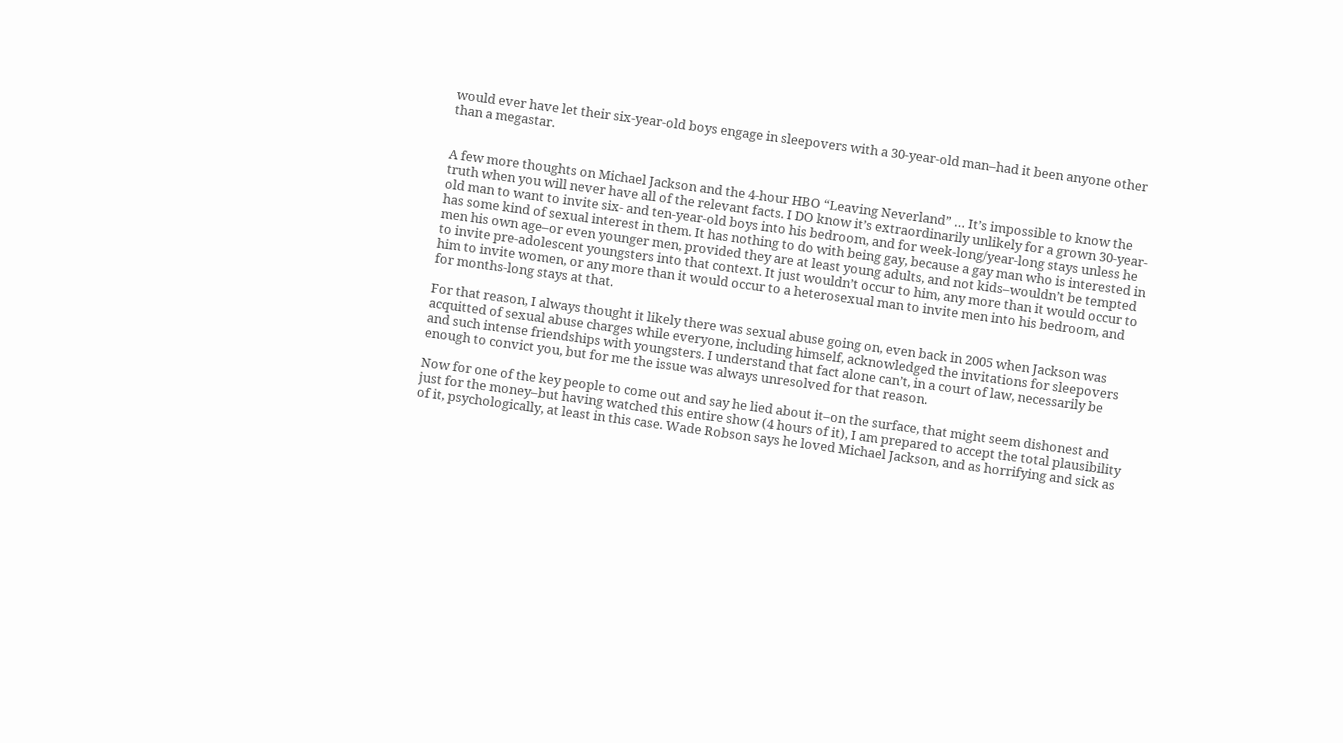would ever have let their six-year-old boys engage in sleepovers with a 30-year-old man–had it been anyone other than a megastar.


A few more thoughts on Michael Jackson and the 4-hour HBO “Leaving Neverland” … It’s impossible to know the truth when you will never have all of the relevant facts. I DO know it’s extraordinarily unlikely for a grown 30-year-old man to want to invite six- and ten-year-old boys into his bedroom, and for week-long/year-long stays unless he has some kind of sexual interest in them. It has nothing to do with being gay, because a gay man who is interested in men his own age–or even younger men, provided they are at least young adults, and not kids–wouldn’t be tempted to invite pre-adolescent youngsters into that context. It just wouldn’t occur to him, any more than it would occur to him to invite women, or any more than it would occur to a heterosexual man to invite men into his bedroom, and for months-long stays at that.

For that reason, I always thought it likely there was sexual abuse going on, even back in 2005 when Jackson was acquitted of sexual abuse charges while everyone, including himself, acknowledged the invitations for sleepovers and such intense friendships with youngsters. I understand that fact alone can’t, in a court of law, necessarily be enough to convict you, but for me the issue was always unresolved for that reason.

Now for one of the key people to come out and say he lied about it–on the surface, that might seem dishonest and just for the money–but having watched this entire show (4 hours of it), I am prepared to accept the total plausibility of it, psychologically, at least in this case. Wade Robson says he loved Michael Jackson, and as horrifying and sick as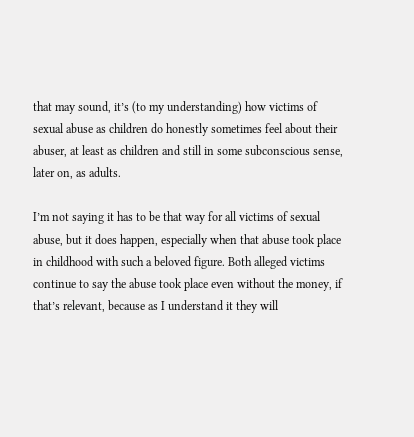that may sound, it’s (to my understanding) how victims of sexual abuse as children do honestly sometimes feel about their abuser, at least as children and still in some subconscious sense, later on, as adults.

I’m not saying it has to be that way for all victims of sexual abuse, but it does happen, especially when that abuse took place in childhood with such a beloved figure. Both alleged victims continue to say the abuse took place even without the money, if that’s relevant, because as I understand it they will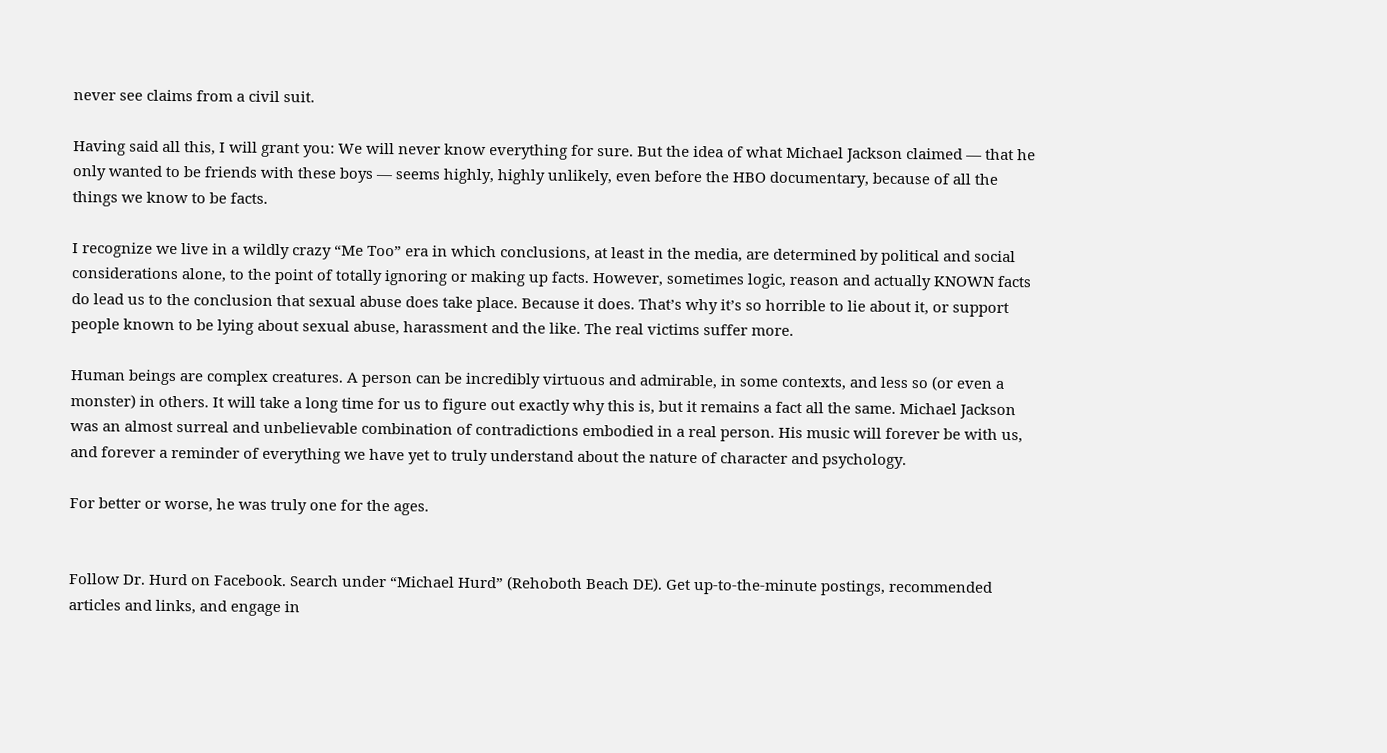never see claims from a civil suit.

Having said all this, I will grant you: We will never know everything for sure. But the idea of what Michael Jackson claimed — that he only wanted to be friends with these boys — seems highly, highly unlikely, even before the HBO documentary, because of all the things we know to be facts.

I recognize we live in a wildly crazy “Me Too” era in which conclusions, at least in the media, are determined by political and social considerations alone, to the point of totally ignoring or making up facts. However, sometimes logic, reason and actually KNOWN facts do lead us to the conclusion that sexual abuse does take place. Because it does. That’s why it’s so horrible to lie about it, or support people known to be lying about sexual abuse, harassment and the like. The real victims suffer more.

Human beings are complex creatures. A person can be incredibly virtuous and admirable, in some contexts, and less so (or even a monster) in others. It will take a long time for us to figure out exactly why this is, but it remains a fact all the same. Michael Jackson was an almost surreal and unbelievable combination of contradictions embodied in a real person. His music will forever be with us, and forever a reminder of everything we have yet to truly understand about the nature of character and psychology.

For better or worse, he was truly one for the ages.


Follow Dr. Hurd on Facebook. Search under “Michael Hurd” (Rehoboth Beach DE). Get up-to-the-minute postings, recommended articles and links, and engage in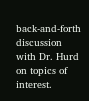back-and-forth discussion with Dr. Hurd on topics of interest.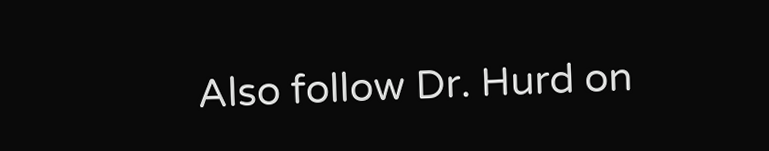Also follow Dr. Hurd on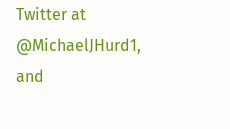Twitter at @MichaelJHurd1, and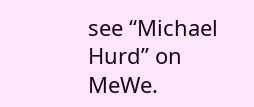see “Michael Hurd” on MeWe.